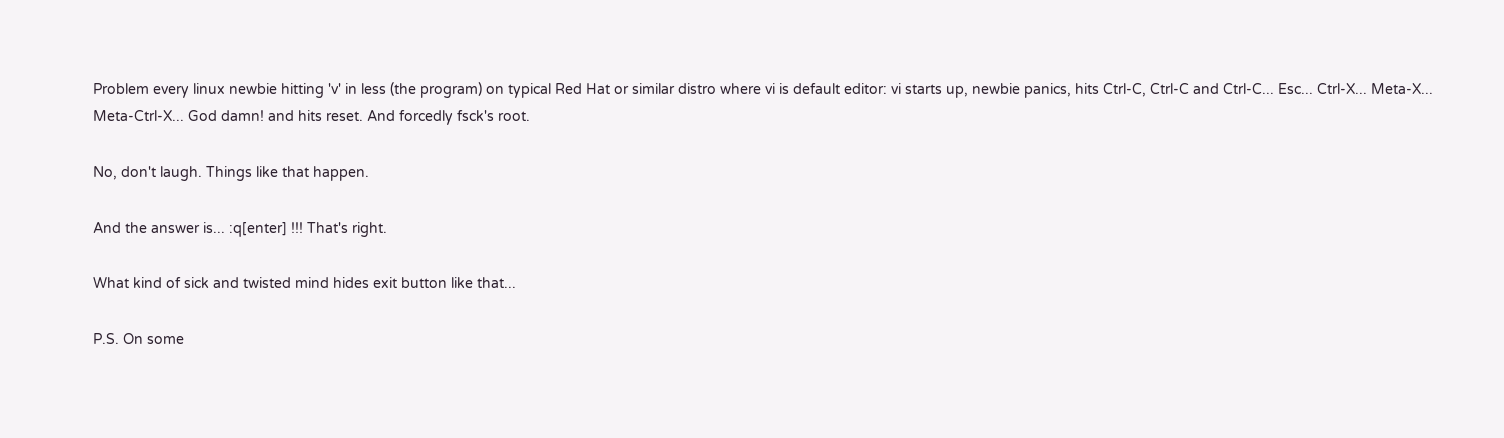Problem every linux newbie hitting 'v' in less (the program) on typical Red Hat or similar distro where vi is default editor: vi starts up, newbie panics, hits Ctrl-C, Ctrl-C and Ctrl-C... Esc... Ctrl-X... Meta-X... Meta-Ctrl-X... God damn! and hits reset. And forcedly fsck's root.

No, don't laugh. Things like that happen.

And the answer is... :q[enter] !!! That's right.

What kind of sick and twisted mind hides exit button like that...

P.S. On some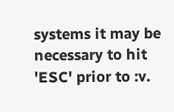systems it may be necessary to hit 'ESC' prior to :v.